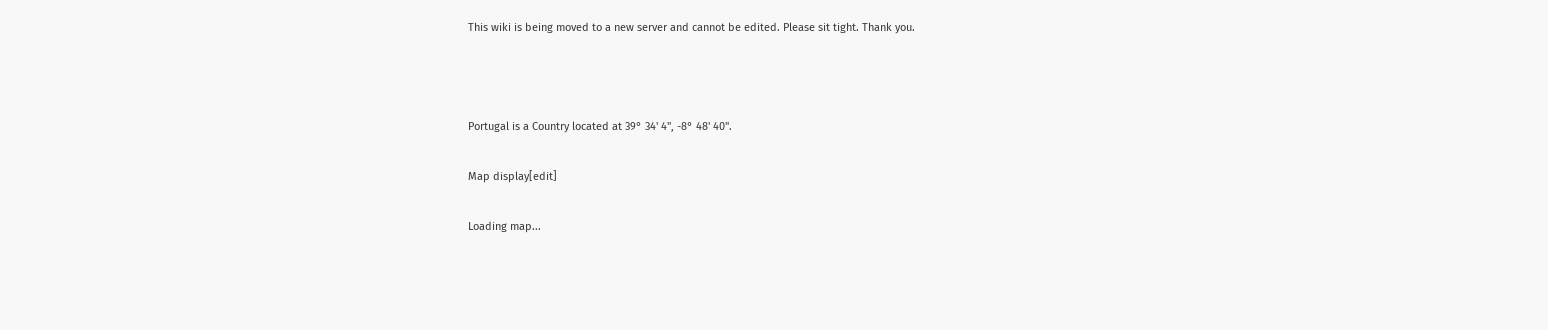This wiki is being moved to a new server and cannot be edited. Please sit tight. Thank you.



Portugal is a Country located at 39° 34' 4", -8° 48' 40".

Map display[edit]

Loading map...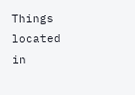Things located in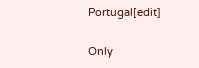Portugal[edit]

Only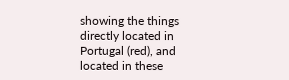showing the things directly located in Portugal (red), and located in these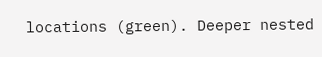locations (green). Deeper nested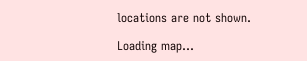locations are not shown.

Loading map...